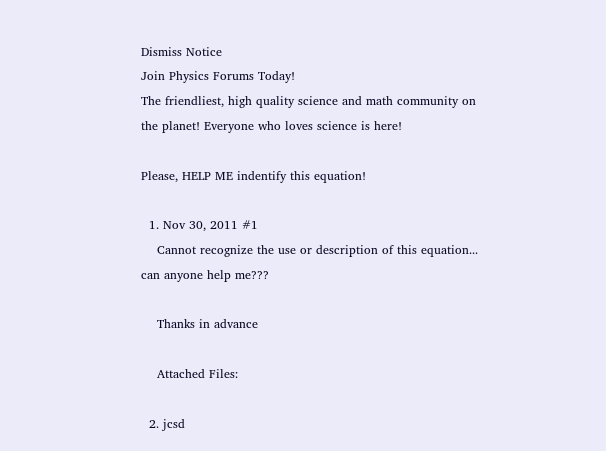Dismiss Notice
Join Physics Forums Today!
The friendliest, high quality science and math community on the planet! Everyone who loves science is here!

Please, HELP ME indentify this equation!

  1. Nov 30, 2011 #1
    Cannot recognize the use or description of this equation... can anyone help me???

    Thanks in advance

    Attached Files:

  2. jcsd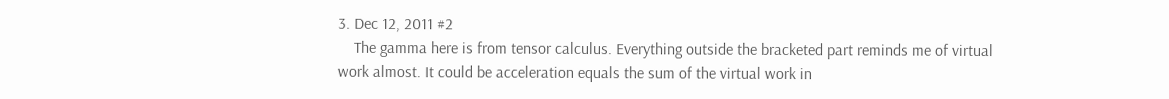3. Dec 12, 2011 #2
    The gamma here is from tensor calculus. Everything outside the bracketed part reminds me of virtual work almost. It could be acceleration equals the sum of the virtual work in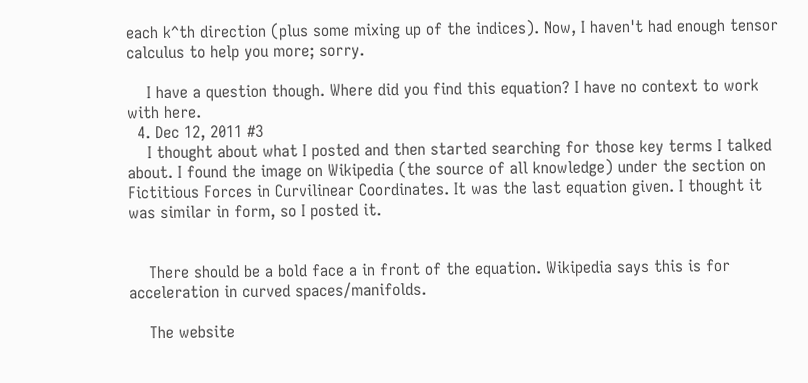each k^th direction (plus some mixing up of the indices). Now, I haven't had enough tensor calculus to help you more; sorry.

    I have a question though. Where did you find this equation? I have no context to work with here.
  4. Dec 12, 2011 #3
    I thought about what I posted and then started searching for those key terms I talked about. I found the image on Wikipedia (the source of all knowledge) under the section on Fictitious Forces in Curvilinear Coordinates. It was the last equation given. I thought it was similar in form, so I posted it.


    There should be a bold face a in front of the equation. Wikipedia says this is for acceleration in curved spaces/manifolds.

    The website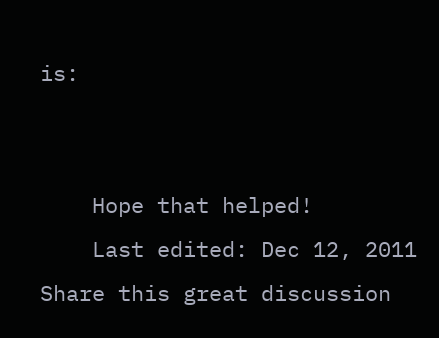is:


    Hope that helped!
    Last edited: Dec 12, 2011
Share this great discussion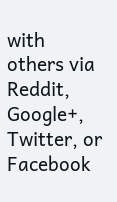with others via Reddit, Google+, Twitter, or Facebook